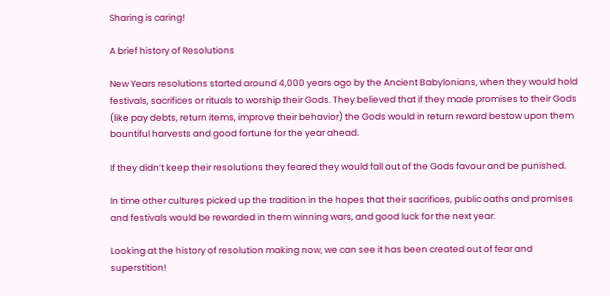Sharing is caring!

A brief history of Resolutions

New Years resolutions started around 4,000 years ago by the Ancient Babylonians, when they would hold festivals, sacrifices or rituals to worship their Gods. They believed that if they made promises to their Gods (like pay debts, return items, improve their behavior) the Gods would in return reward bestow upon them bountiful harvests and good fortune for the year ahead.

If they didn’t keep their resolutions they feared they would fall out of the Gods favour and be punished.

In time other cultures picked up the tradition in the hopes that their sacrifices, public oaths and promises and festivals would be rewarded in them winning wars, and good luck for the next year.

Looking at the history of resolution making now, we can see it has been created out of fear and superstition!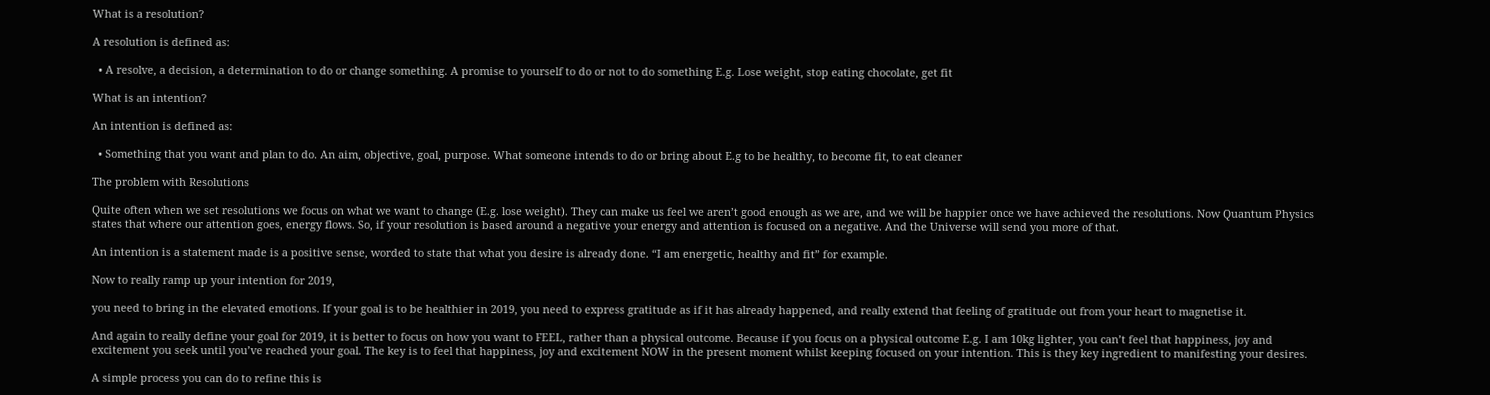What is a resolution?

A resolution is defined as:

  • A resolve, a decision, a determination to do or change something. A promise to yourself to do or not to do something E.g. Lose weight, stop eating chocolate, get fit

What is an intention?

An intention is defined as:

  • Something that you want and plan to do. An aim, objective, goal, purpose. What someone intends to do or bring about E.g to be healthy, to become fit, to eat cleaner

The problem with Resolutions

Quite often when we set resolutions we focus on what we want to change (E.g. lose weight). They can make us feel we aren’t good enough as we are, and we will be happier once we have achieved the resolutions. Now Quantum Physics states that where our attention goes, energy flows. So, if your resolution is based around a negative your energy and attention is focused on a negative. And the Universe will send you more of that.

An intention is a statement made is a positive sense, worded to state that what you desire is already done. “I am energetic, healthy and fit” for example.

Now to really ramp up your intention for 2019,

you need to bring in the elevated emotions. If your goal is to be healthier in 2019, you need to express gratitude as if it has already happened, and really extend that feeling of gratitude out from your heart to magnetise it.

And again to really define your goal for 2019, it is better to focus on how you want to FEEL, rather than a physical outcome. Because if you focus on a physical outcome E.g. I am 10kg lighter, you can’t feel that happiness, joy and excitement you seek until you’ve reached your goal. The key is to feel that happiness, joy and excitement NOW in the present moment whilst keeping focused on your intention. This is they key ingredient to manifesting your desires.

A simple process you can do to refine this is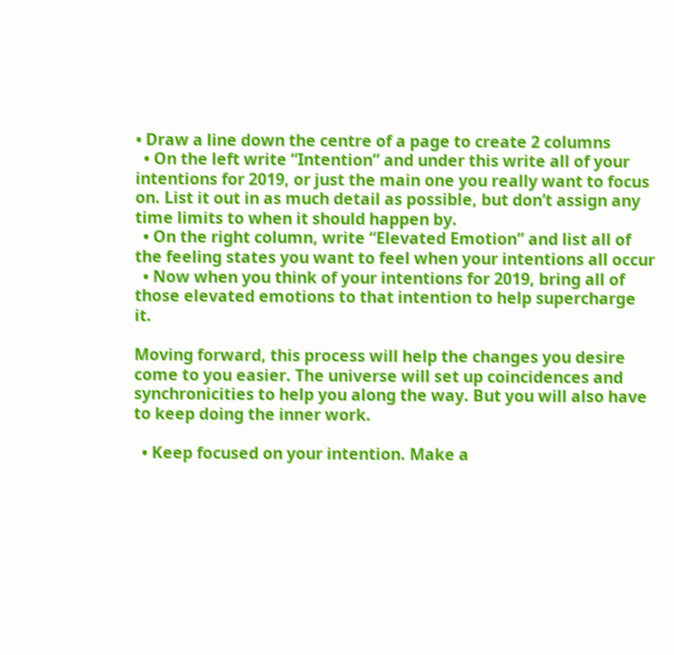• Draw a line down the centre of a page to create 2 columns
  • On the left write “Intention” and under this write all of your intentions for 2019, or just the main one you really want to focus on. List it out in as much detail as possible, but don’t assign any time limits to when it should happen by.
  • On the right column, write “Elevated Emotion” and list all of the feeling states you want to feel when your intentions all occur
  • Now when you think of your intentions for 2019, bring all of those elevated emotions to that intention to help supercharge it.

Moving forward, this process will help the changes you desire come to you easier. The universe will set up coincidences and synchronicities to help you along the way. But you will also have to keep doing the inner work.

  • Keep focused on your intention. Make a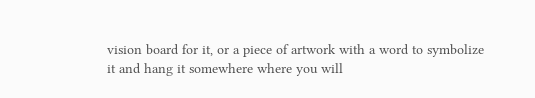vision board for it, or a piece of artwork with a word to symbolize it and hang it somewhere where you will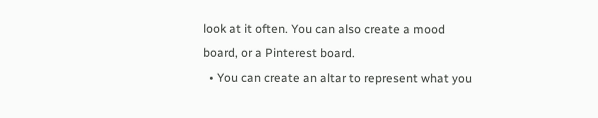look at it often. You can also create a mood board, or a Pinterest board.
  • You can create an altar to represent what you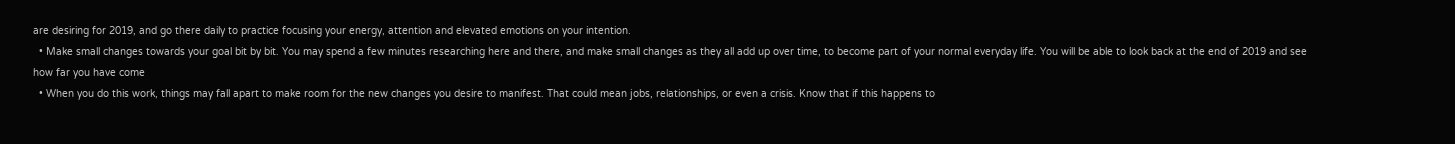are desiring for 2019, and go there daily to practice focusing your energy, attention and elevated emotions on your intention.
  • Make small changes towards your goal bit by bit. You may spend a few minutes researching here and there, and make small changes as they all add up over time, to become part of your normal everyday life. You will be able to look back at the end of 2019 and see how far you have come
  • When you do this work, things may fall apart to make room for the new changes you desire to manifest. That could mean jobs, relationships, or even a crisis. Know that if this happens to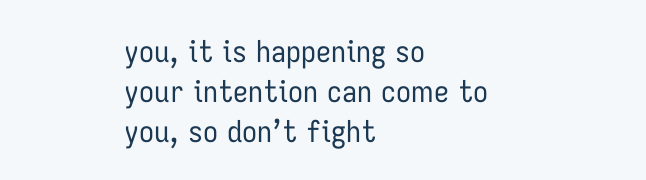you, it is happening so your intention can come to you, so don’t fight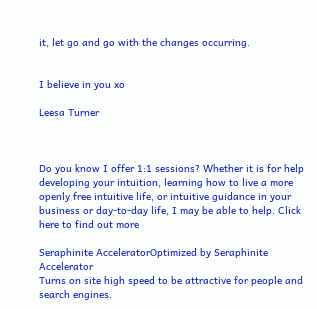it, let go and go with the changes occurring.


I believe in you xo

Leesa Turner



Do you know I offer 1:1 sessions? Whether it is for help developing your intuition, learning how to live a more openly free intuitive life, or intuitive guidance in your business or day-to-day life, I may be able to help. Click here to find out more

Seraphinite AcceleratorOptimized by Seraphinite Accelerator
Turns on site high speed to be attractive for people and search engines.